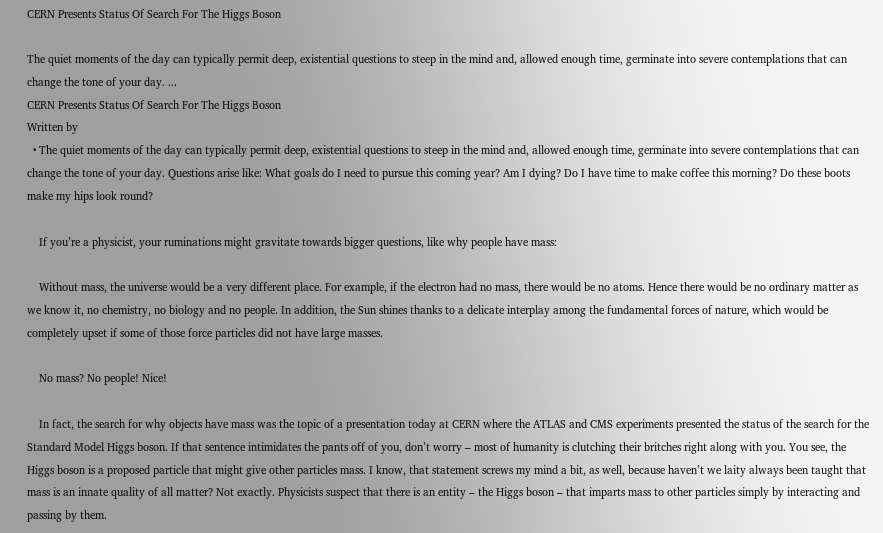CERN Presents Status Of Search For The Higgs Boson

The quiet moments of the day can typically permit deep, existential questions to steep in the mind and, allowed enough time, germinate into severe contemplations that can change the tone of your day. ...
CERN Presents Status Of Search For The Higgs Boson
Written by
  • The quiet moments of the day can typically permit deep, existential questions to steep in the mind and, allowed enough time, germinate into severe contemplations that can change the tone of your day. Questions arise like: What goals do I need to pursue this coming year? Am I dying? Do I have time to make coffee this morning? Do these boots make my hips look round?

    If you’re a physicist, your ruminations might gravitate towards bigger questions, like why people have mass:

    Without mass, the universe would be a very different place. For example, if the electron had no mass, there would be no atoms. Hence there would be no ordinary matter as we know it, no chemistry, no biology and no people. In addition, the Sun shines thanks to a delicate interplay among the fundamental forces of nature, which would be completely upset if some of those force particles did not have large masses.

    No mass? No people! Nice!

    In fact, the search for why objects have mass was the topic of a presentation today at CERN where the ATLAS and CMS experiments presented the status of the search for the Standard Model Higgs boson. If that sentence intimidates the pants off of you, don’t worry – most of humanity is clutching their britches right along with you. You see, the Higgs boson is a proposed particle that might give other particles mass. I know, that statement screws my mind a bit, as well, because haven’t we laity always been taught that mass is an innate quality of all matter? Not exactly. Physicists suspect that there is an entity – the Higgs boson – that imparts mass to other particles simply by interacting and passing by them.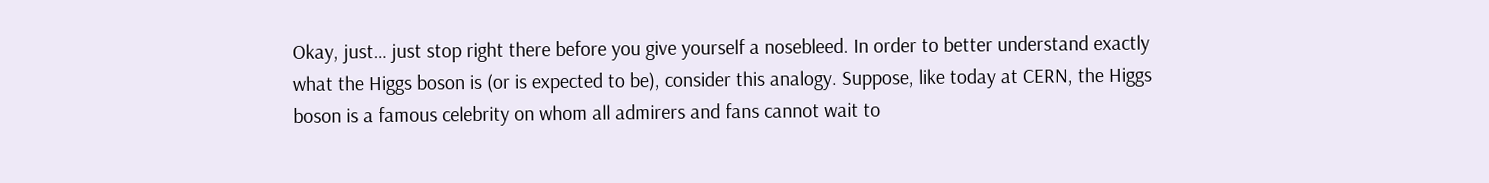Okay, just… just stop right there before you give yourself a nosebleed. In order to better understand exactly what the Higgs boson is (or is expected to be), consider this analogy. Suppose, like today at CERN, the Higgs boson is a famous celebrity on whom all admirers and fans cannot wait to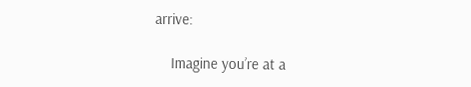arrive:

    Imagine you’re at a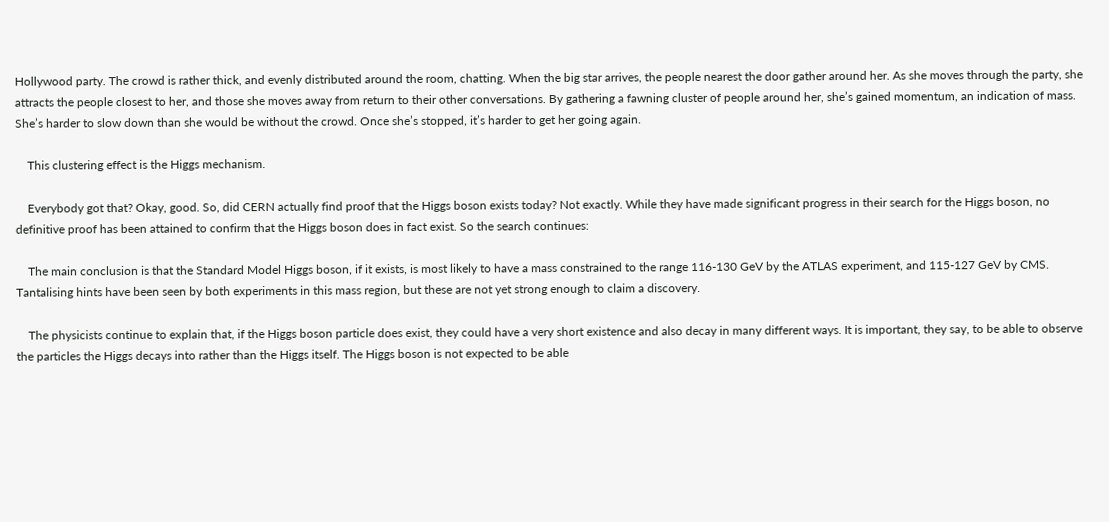Hollywood party. The crowd is rather thick, and evenly distributed around the room, chatting. When the big star arrives, the people nearest the door gather around her. As she moves through the party, she attracts the people closest to her, and those she moves away from return to their other conversations. By gathering a fawning cluster of people around her, she’s gained momentum, an indication of mass. She’s harder to slow down than she would be without the crowd. Once she’s stopped, it’s harder to get her going again.

    This clustering effect is the Higgs mechanism.

    Everybody got that? Okay, good. So, did CERN actually find proof that the Higgs boson exists today? Not exactly. While they have made significant progress in their search for the Higgs boson, no definitive proof has been attained to confirm that the Higgs boson does in fact exist. So the search continues:

    The main conclusion is that the Standard Model Higgs boson, if it exists, is most likely to have a mass constrained to the range 116-130 GeV by the ATLAS experiment, and 115-127 GeV by CMS. Tantalising hints have been seen by both experiments in this mass region, but these are not yet strong enough to claim a discovery.

    The physicists continue to explain that, if the Higgs boson particle does exist, they could have a very short existence and also decay in many different ways. It is important, they say, to be able to observe the particles the Higgs decays into rather than the Higgs itself. The Higgs boson is not expected to be able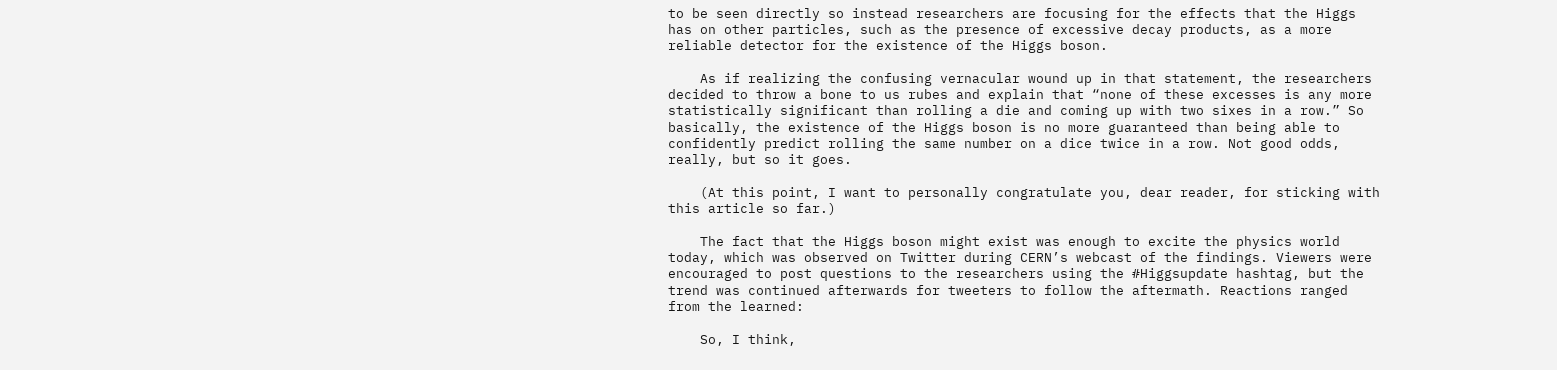to be seen directly so instead researchers are focusing for the effects that the Higgs has on other particles, such as the presence of excessive decay products, as a more reliable detector for the existence of the Higgs boson.

    As if realizing the confusing vernacular wound up in that statement, the researchers decided to throw a bone to us rubes and explain that “none of these excesses is any more statistically significant than rolling a die and coming up with two sixes in a row.” So basically, the existence of the Higgs boson is no more guaranteed than being able to confidently predict rolling the same number on a dice twice in a row. Not good odds, really, but so it goes.

    (At this point, I want to personally congratulate you, dear reader, for sticking with this article so far.)

    The fact that the Higgs boson might exist was enough to excite the physics world today, which was observed on Twitter during CERN’s webcast of the findings. Viewers were encouraged to post questions to the researchers using the #Higgsupdate hashtag, but the trend was continued afterwards for tweeters to follow the aftermath. Reactions ranged from the learned:

    So, I think,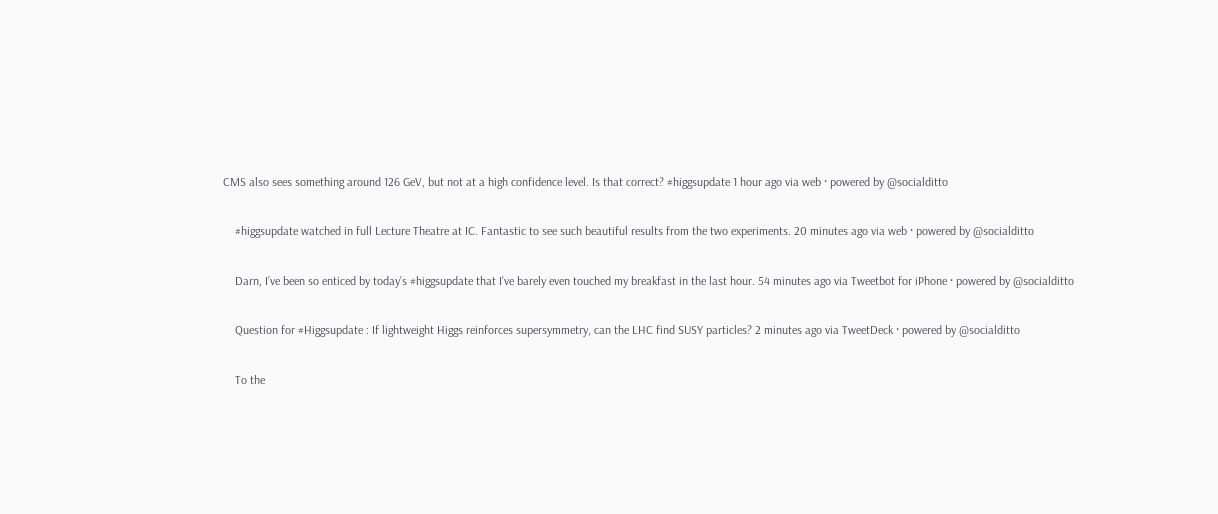CMS also sees something around 126 GeV, but not at a high confidence level. Is that correct? #higgsupdate 1 hour ago via web · powered by @socialditto

    #higgsupdate watched in full Lecture Theatre at IC. Fantastic to see such beautiful results from the two experiments. 20 minutes ago via web · powered by @socialditto

    Darn, I’ve been so enticed by today’s #higgsupdate that I’ve barely even touched my breakfast in the last hour. 54 minutes ago via Tweetbot for iPhone · powered by @socialditto

    Question for #Higgsupdate : If lightweight Higgs reinforces supersymmetry, can the LHC find SUSY particles? 2 minutes ago via TweetDeck · powered by @socialditto

    To the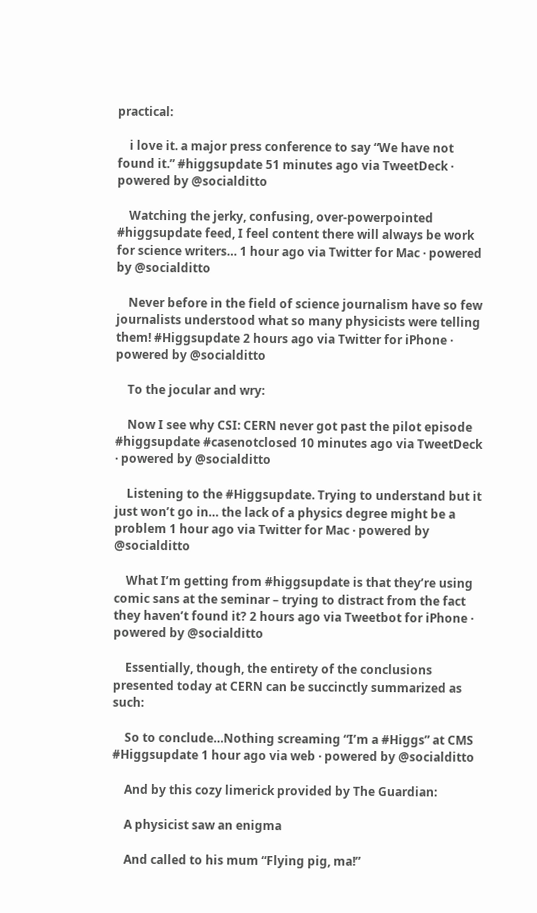practical:

    i love it. a major press conference to say “We have not found it.” #higgsupdate 51 minutes ago via TweetDeck · powered by @socialditto

    Watching the jerky, confusing, over-powerpointed #higgsupdate feed, I feel content there will always be work for science writers… 1 hour ago via Twitter for Mac · powered by @socialditto

    Never before in the field of science journalism have so few journalists understood what so many physicists were telling them! #Higgsupdate 2 hours ago via Twitter for iPhone · powered by @socialditto

    To the jocular and wry:

    Now I see why CSI: CERN never got past the pilot episode #higgsupdate #casenotclosed 10 minutes ago via TweetDeck · powered by @socialditto

    Listening to the #Higgsupdate. Trying to understand but it just won’t go in… the lack of a physics degree might be a problem 1 hour ago via Twitter for Mac · powered by @socialditto

    What I’m getting from #higgsupdate is that they’re using comic sans at the seminar – trying to distract from the fact they haven’t found it? 2 hours ago via Tweetbot for iPhone · powered by @socialditto

    Essentially, though, the entirety of the conclusions presented today at CERN can be succinctly summarized as such:

    So to conclude…Nothing screaming “I’m a #Higgs” at CMS #Higgsupdate 1 hour ago via web · powered by @socialditto

    And by this cozy limerick provided by The Guardian:

    A physicist saw an enigma

    And called to his mum “Flying pig, ma!”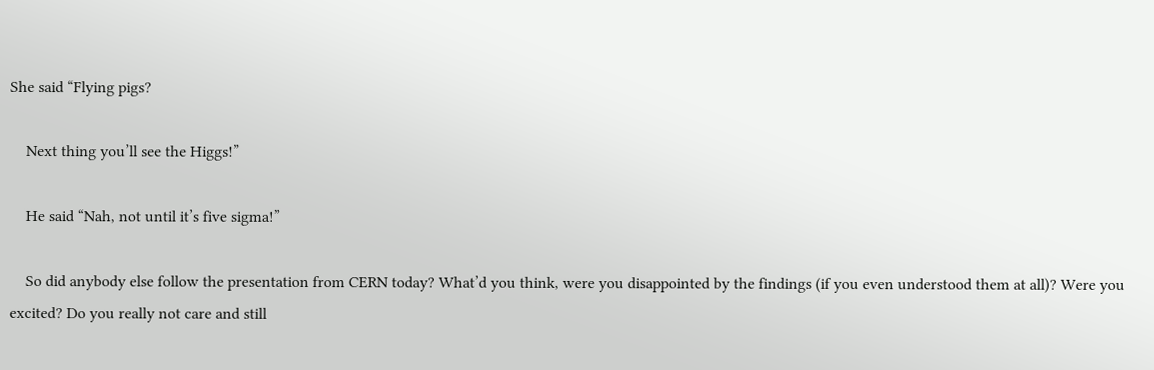She said “Flying pigs?

    Next thing you’ll see the Higgs!”

    He said “Nah, not until it’s five sigma!”

    So did anybody else follow the presentation from CERN today? What’d you think, were you disappointed by the findings (if you even understood them at all)? Were you excited? Do you really not care and still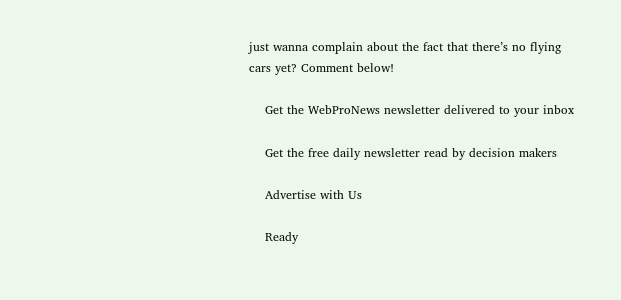just wanna complain about the fact that there’s no flying cars yet? Comment below!

    Get the WebProNews newsletter delivered to your inbox

    Get the free daily newsletter read by decision makers

    Advertise with Us

    Ready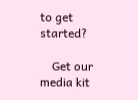to get started?

    Get our media kit